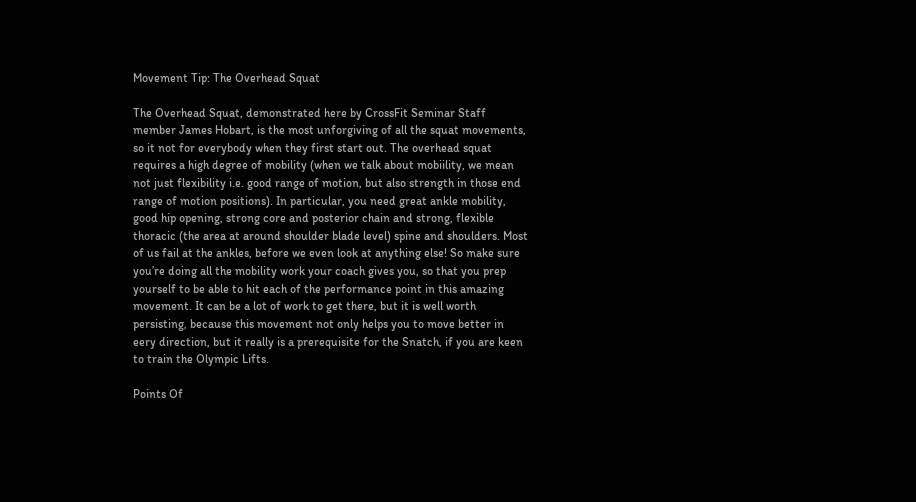Movement Tip: The Overhead Squat

The Overhead Squat, demonstrated here by CrossFit Seminar Staff member James Hobart, is the most unforgiving of all the squat movements, so it not for everybody when they first start out. The overhead squat requires a high degree of mobility (when we talk about mobiility, we mean not just flexibility i.e. good range of motion, but also strength in those end range of motion positions). In particular, you need great ankle mobility, good hip opening, strong core and posterior chain and strong, flexible thoracic (the area at around shoulder blade level) spine and shoulders. Most of us fail at the ankles, before we even look at anything else! So make sure you’re doing all the mobility work your coach gives you, so that you prep yourself to be able to hit each of the performance point in this amazing movement. It can be a lot of work to get there, but it is well worth persisting, because this movement not only helps you to move better in eery direction, but it really is a prerequisite for the Snatch, if you are keen to train the Olympic Lifts.

Points Of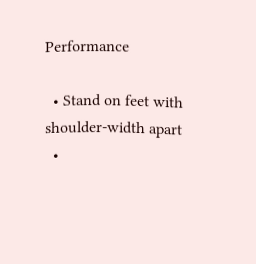Performance

  • Stand on feet with shoulder-width apart
  •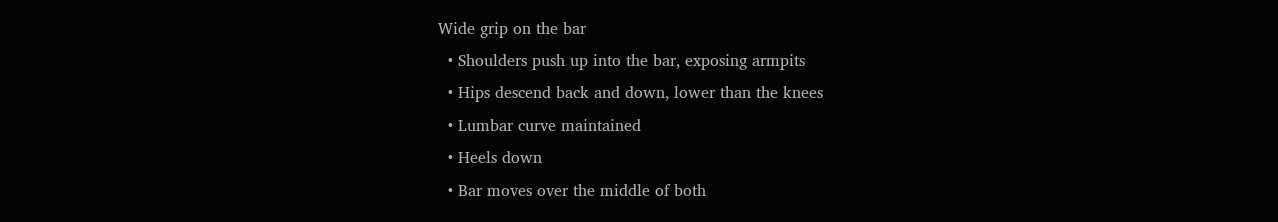Wide grip on the bar
  • Shoulders push up into the bar, exposing armpits
  • Hips descend back and down, lower than the knees
  • Lumbar curve maintained
  • Heels down
  • Bar moves over the middle of both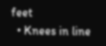feet
  • Knees in line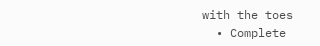with the toes
  • Complete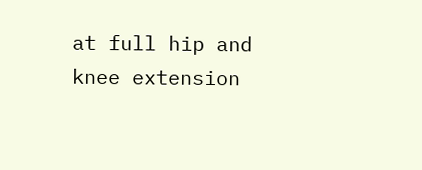at full hip and knee extension